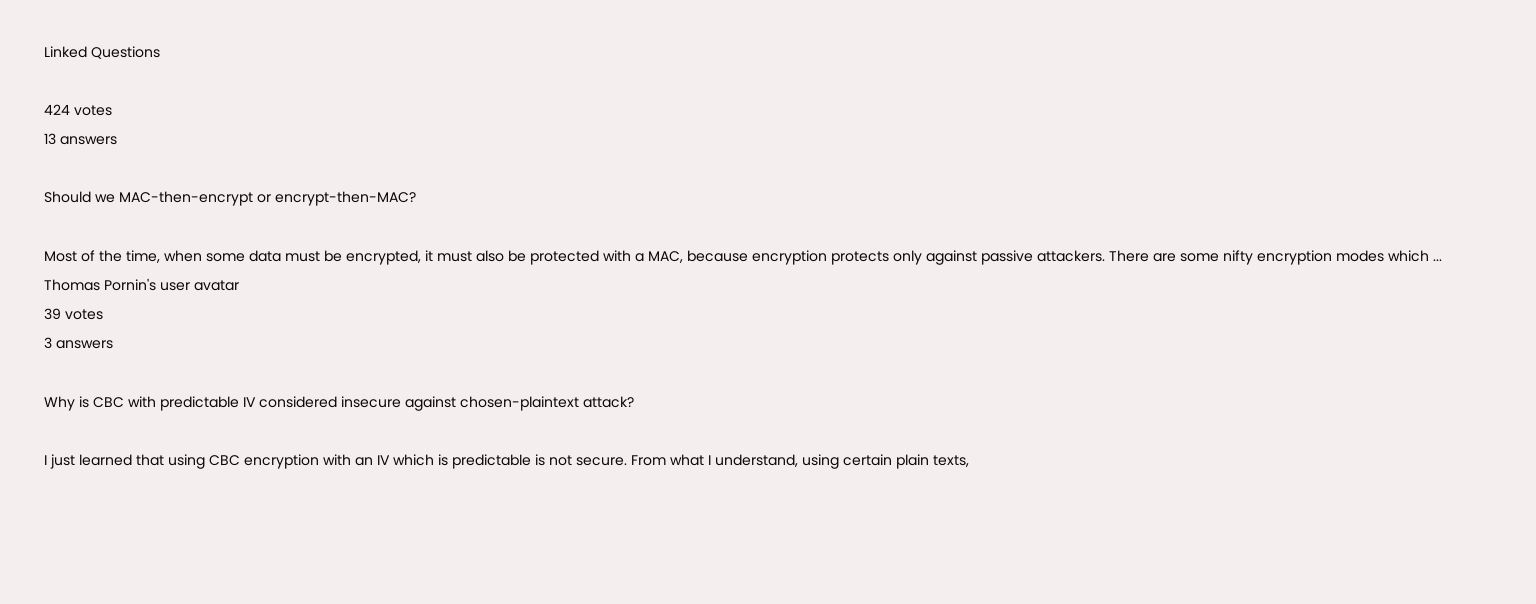Linked Questions

424 votes
13 answers

Should we MAC-then-encrypt or encrypt-then-MAC?

Most of the time, when some data must be encrypted, it must also be protected with a MAC, because encryption protects only against passive attackers. There are some nifty encryption modes which ...
Thomas Pornin's user avatar
39 votes
3 answers

Why is CBC with predictable IV considered insecure against chosen-plaintext attack?

I just learned that using CBC encryption with an IV which is predictable is not secure. From what I understand, using certain plain texts,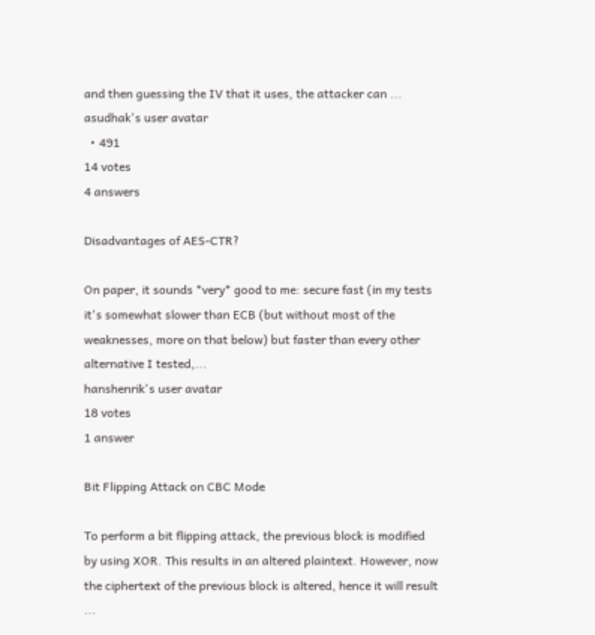and then guessing the IV that it uses, the attacker can ...
asudhak's user avatar
  • 491
14 votes
4 answers

Disadvantages of AES-CTR?

On paper, it sounds *very* good to me: secure fast (in my tests it's somewhat slower than ECB (but without most of the weaknesses, more on that below) but faster than every other alternative I tested,...
hanshenrik's user avatar
18 votes
1 answer

Bit Flipping Attack on CBC Mode

To perform a bit flipping attack, the previous block is modified by using XOR. This results in an altered plaintext. However, now the ciphertext of the previous block is altered, hence it will result ...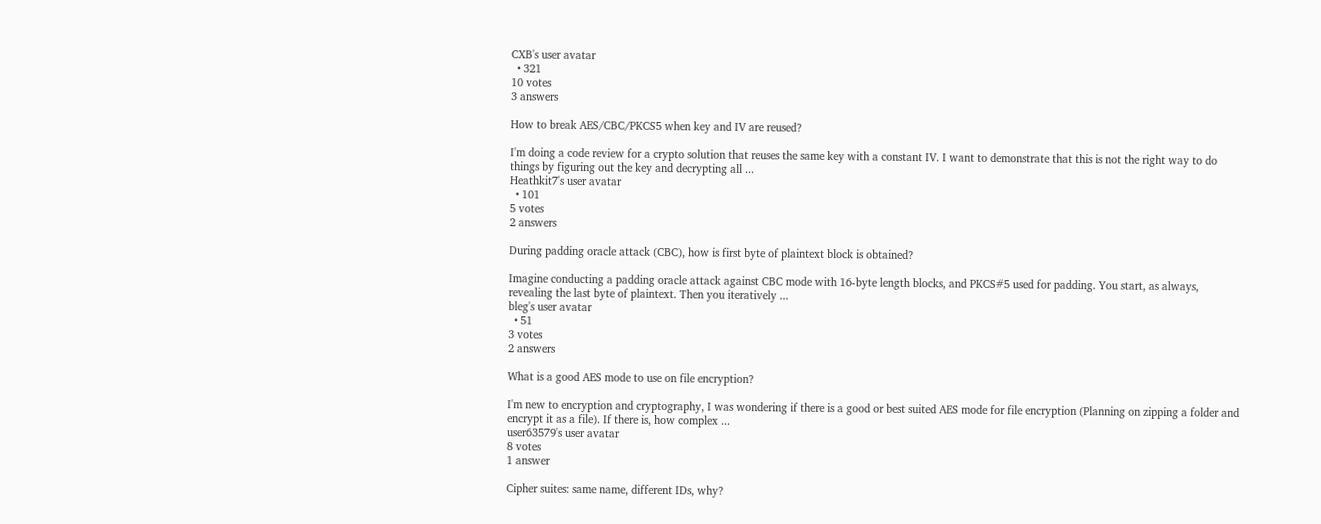CXB's user avatar
  • 321
10 votes
3 answers

How to break AES/CBC/PKCS5 when key and IV are reused?

I'm doing a code review for a crypto solution that reuses the same key with a constant IV. I want to demonstrate that this is not the right way to do things by figuring out the key and decrypting all ...
Heathkit7's user avatar
  • 101
5 votes
2 answers

During padding oracle attack (CBC), how is first byte of plaintext block is obtained?

Imagine conducting a padding oracle attack against CBC mode with 16-byte length blocks, and PKCS#5 used for padding. You start, as always, revealing the last byte of plaintext. Then you iteratively ...
bleg's user avatar
  • 51
3 votes
2 answers

What is a good AES mode to use on file encryption?

I'm new to encryption and cryptography, I was wondering if there is a good or best suited AES mode for file encryption (Planning on zipping a folder and encrypt it as a file). If there is, how complex ...
user63579's user avatar
8 votes
1 answer

Cipher suites: same name, different IDs, why?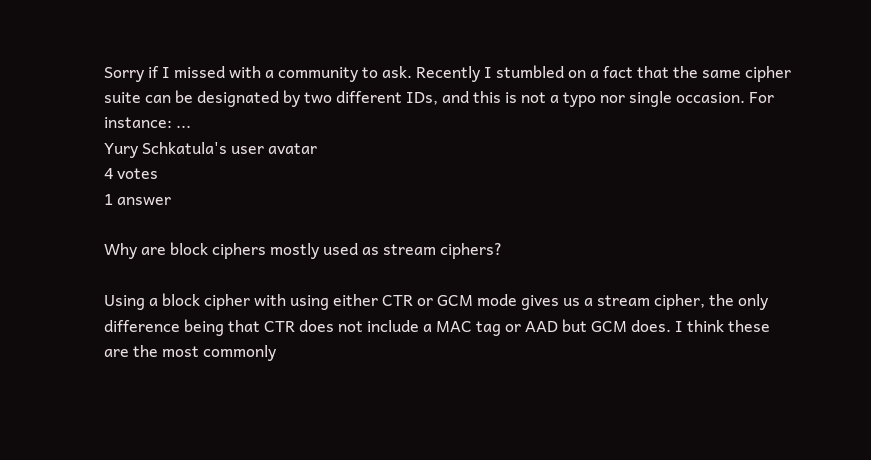Sorry if I missed with a community to ask. Recently I stumbled on a fact that the same cipher suite can be designated by two different IDs, and this is not a typo nor single occasion. For instance: ...
Yury Schkatula's user avatar
4 votes
1 answer

Why are block ciphers mostly used as stream ciphers?

Using a block cipher with using either CTR or GCM mode gives us a stream cipher, the only difference being that CTR does not include a MAC tag or AAD but GCM does. I think these are the most commonly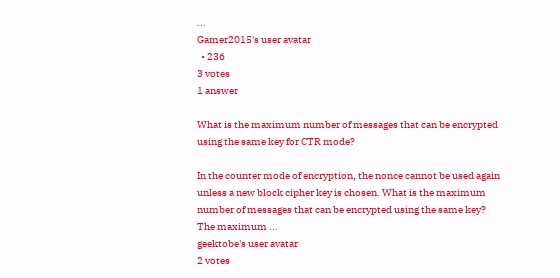...
Gamer2015's user avatar
  • 236
3 votes
1 answer

What is the maximum number of messages that can be encrypted using the same key for CTR mode?

In the counter mode of encryption, the nonce cannot be used again unless a new block cipher key is chosen. What is the maximum number of messages that can be encrypted using the same key? The maximum ...
geektobe's user avatar
2 votes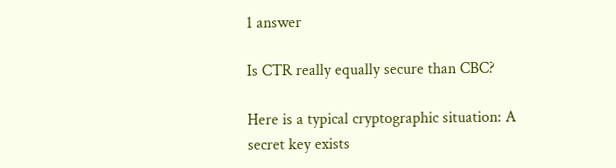1 answer

Is CTR really equally secure than CBC?

Here is a typical cryptographic situation: A secret key exists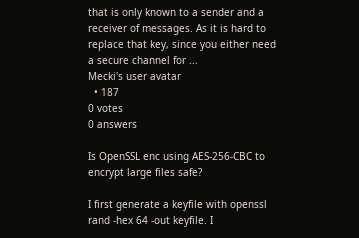that is only known to a sender and a receiver of messages. As it is hard to replace that key, since you either need a secure channel for ...
Mecki's user avatar
  • 187
0 votes
0 answers

Is OpenSSL enc using AES-256-CBC to encrypt large files safe?

I first generate a keyfile with openssl rand -hex 64 -out keyfile. I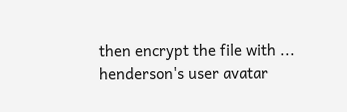then encrypt the file with ...
henderson's user avatar